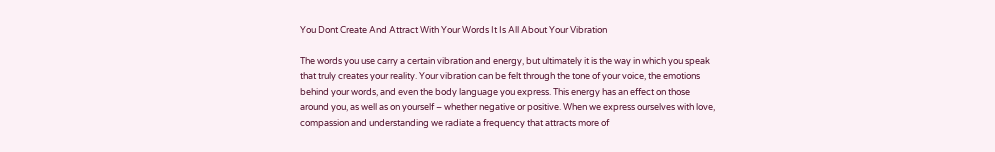You Dont Create And Attract With Your Words It Is All About Your Vibration

The words you use carry a certain vibration and energy, but ultimately it is the way in which you speak that truly creates your reality. Your vibration can be felt through the tone of your voice, the emotions behind your words, and even the body language you express. This energy has an effect on those around you, as well as on yourself – whether negative or positive. When we express ourselves with love, compassion and understanding we radiate a frequency that attracts more of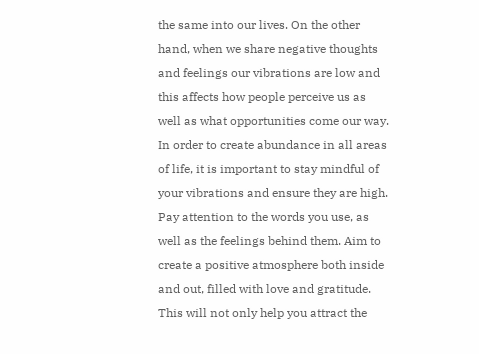the same into our lives. On the other hand, when we share negative thoughts and feelings our vibrations are low and this affects how people perceive us as well as what opportunities come our way. In order to create abundance in all areas of life, it is important to stay mindful of your vibrations and ensure they are high. Pay attention to the words you use, as well as the feelings behind them. Aim to create a positive atmosphere both inside and out, filled with love and gratitude. This will not only help you attract the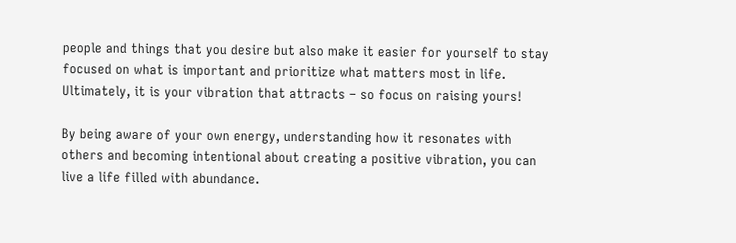people and things that you desire but also make it easier for yourself to stay focused on what is important and prioritize what matters most in life. Ultimately, it is your vibration that attracts – so focus on raising yours!

By being aware of your own energy, understanding how it resonates with others and becoming intentional about creating a positive vibration, you can live a life filled with abundance.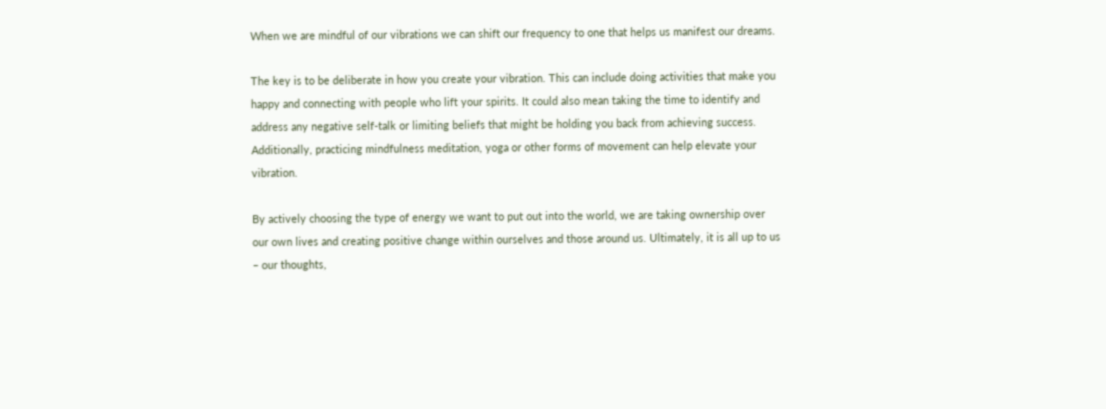When we are mindful of our vibrations we can shift our frequency to one that helps us manifest our dreams.

The key is to be deliberate in how you create your vibration. This can include doing activities that make you happy and connecting with people who lift your spirits. It could also mean taking the time to identify and address any negative self-talk or limiting beliefs that might be holding you back from achieving success. Additionally, practicing mindfulness meditation, yoga or other forms of movement can help elevate your vibration.

By actively choosing the type of energy we want to put out into the world, we are taking ownership over our own lives and creating positive change within ourselves and those around us. Ultimately, it is all up to us – our thoughts,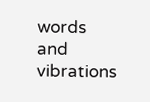words and vibrations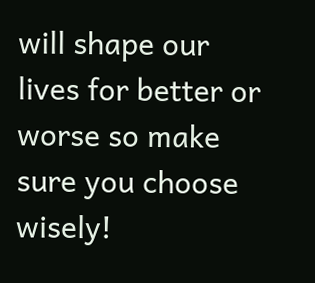will shape our lives for better or worse so make sure you choose wisely!